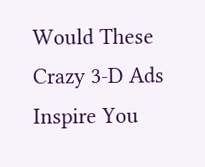Would These Crazy 3-D Ads Inspire You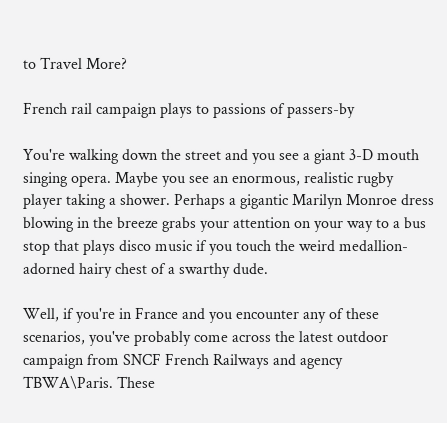to Travel More?

French rail campaign plays to passions of passers-by

You're walking down the street and you see a giant 3-D mouth singing opera. Maybe you see an enormous, realistic rugby player taking a shower. Perhaps a gigantic Marilyn Monroe dress blowing in the breeze grabs your attention on your way to a bus stop that plays disco music if you touch the weird medallion-adorned hairy chest of a swarthy dude.

Well, if you're in France and you encounter any of these scenarios, you've probably come across the latest outdoor campaign from SNCF French Railways and agency TBWA\Paris. These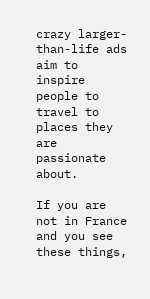crazy larger-than-life ads aim to inspire people to travel to places they are passionate about.

If you are not in France and you see these things,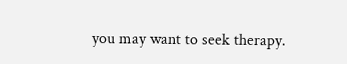you may want to seek therapy.